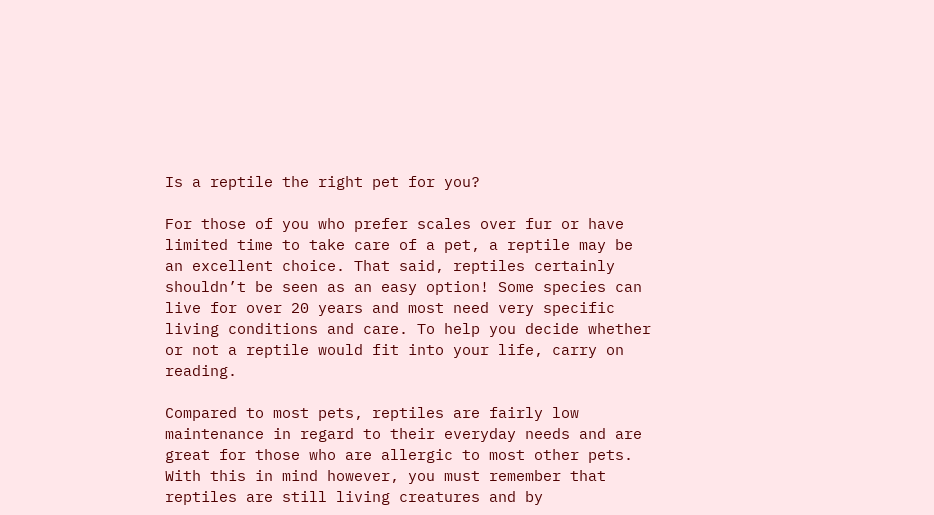Is a reptile the right pet for you?

For those of you who prefer scales over fur or have limited time to take care of a pet, a reptile may be an excellent choice. That said, reptiles certainly shouldn’t be seen as an easy option! Some species can live for over 20 years and most need very specific living conditions and care. To help you decide whether or not a reptile would fit into your life, carry on reading.

Compared to most pets, reptiles are fairly low maintenance in regard to their everyday needs and are great for those who are allergic to most other pets. With this in mind however, you must remember that reptiles are still living creatures and by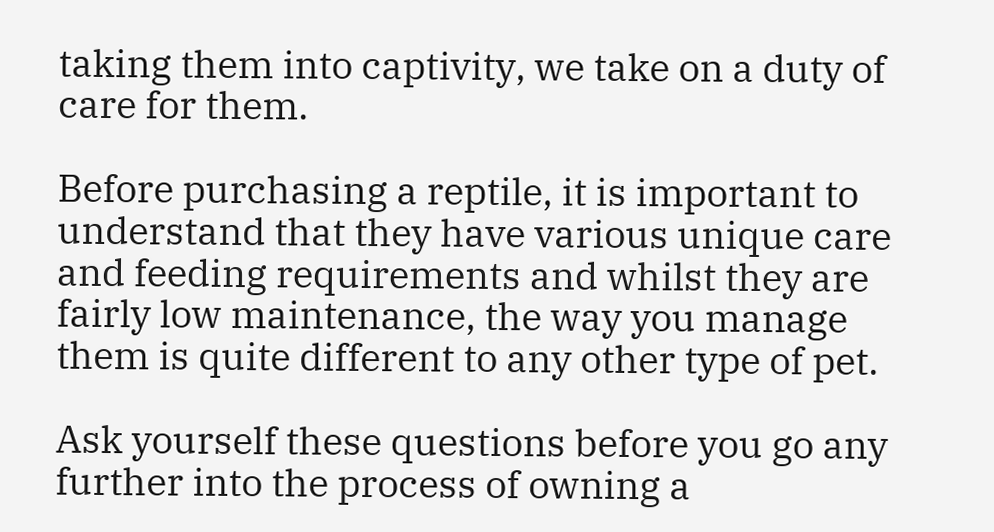taking them into captivity, we take on a duty of care for them.

Before purchasing a reptile, it is important to understand that they have various unique care and feeding requirements and whilst they are fairly low maintenance, the way you manage them is quite different to any other type of pet.

Ask yourself these questions before you go any further into the process of owning a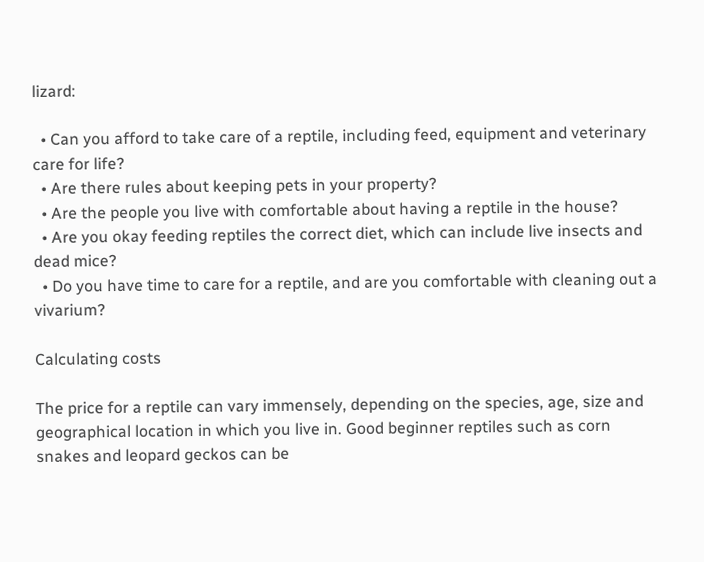lizard:

  • Can you afford to take care of a reptile, including feed, equipment and veterinary care for life?
  • Are there rules about keeping pets in your property?
  • Are the people you live with comfortable about having a reptile in the house?
  • Are you okay feeding reptiles the correct diet, which can include live insects and dead mice?
  • Do you have time to care for a reptile, and are you comfortable with cleaning out a vivarium?

Calculating costs

The price for a reptile can vary immensely, depending on the species, age, size and geographical location in which you live in. Good beginner reptiles such as corn snakes and leopard geckos can be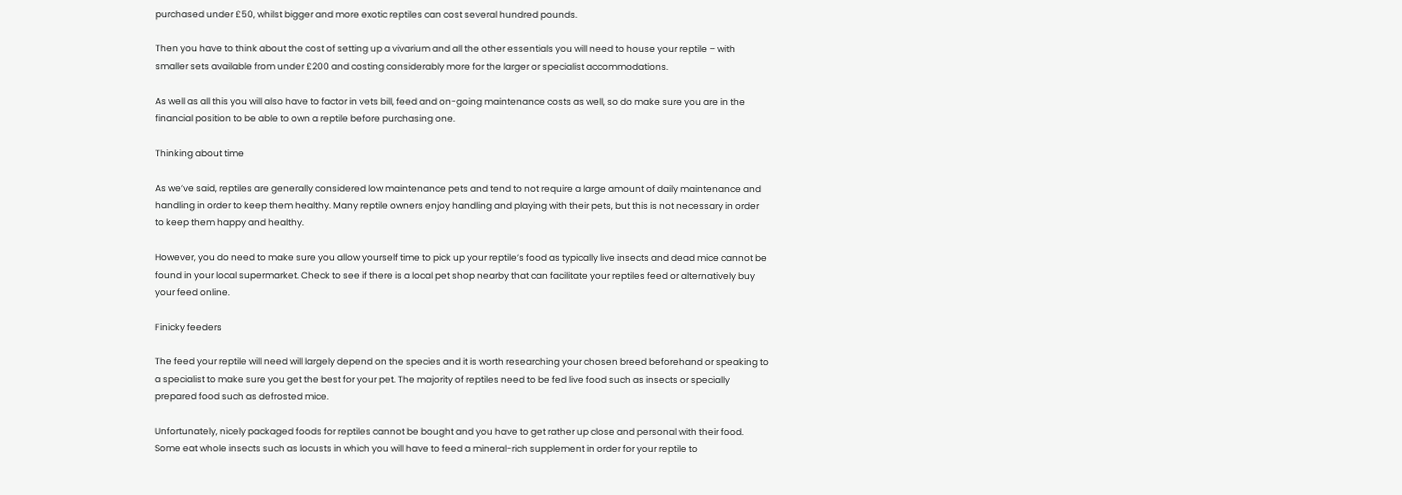purchased under £50, whilst bigger and more exotic reptiles can cost several hundred pounds.

Then you have to think about the cost of setting up a vivarium and all the other essentials you will need to house your reptile – with smaller sets available from under £200 and costing considerably more for the larger or specialist accommodations.

As well as all this you will also have to factor in vets bill, feed and on-going maintenance costs as well, so do make sure you are in the financial position to be able to own a reptile before purchasing one.

Thinking about time

As we’ve said, reptiles are generally considered low maintenance pets and tend to not require a large amount of daily maintenance and handling in order to keep them healthy. Many reptile owners enjoy handling and playing with their pets, but this is not necessary in order to keep them happy and healthy.

However, you do need to make sure you allow yourself time to pick up your reptile’s food as typically live insects and dead mice cannot be found in your local supermarket. Check to see if there is a local pet shop nearby that can facilitate your reptiles feed or alternatively buy your feed online.

Finicky feeders

The feed your reptile will need will largely depend on the species and it is worth researching your chosen breed beforehand or speaking to a specialist to make sure you get the best for your pet. The majority of reptiles need to be fed live food such as insects or specially prepared food such as defrosted mice.

Unfortunately, nicely packaged foods for reptiles cannot be bought and you have to get rather up close and personal with their food. Some eat whole insects such as locusts in which you will have to feed a mineral-rich supplement in order for your reptile to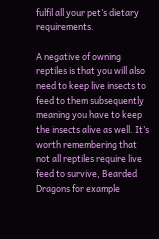fulfil all your pet’s dietary requirements.

A negative of owning reptiles is that you will also need to keep live insects to feed to them subsequently meaning you have to keep the insects alive as well. It’s worth remembering that not all reptiles require live feed to survive, Bearded Dragons for example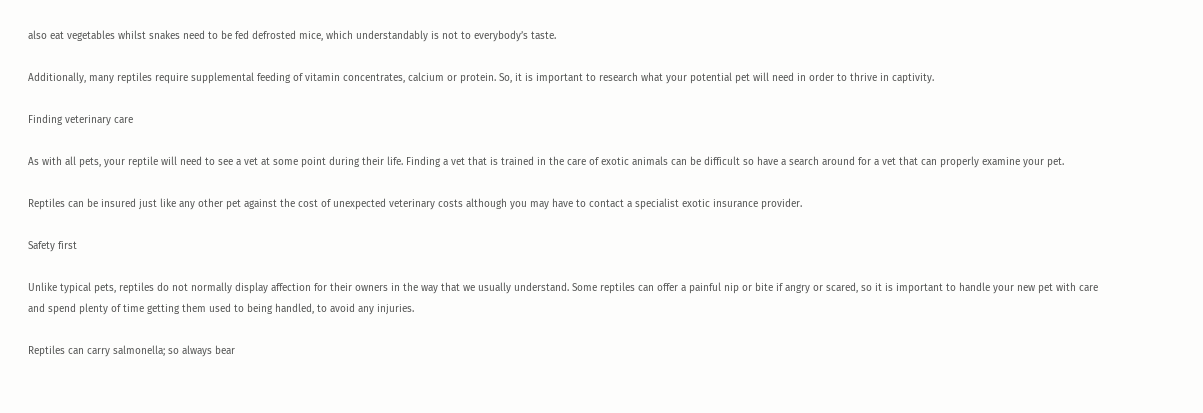also eat vegetables whilst snakes need to be fed defrosted mice, which understandably is not to everybody’s taste.

Additionally, many reptiles require supplemental feeding of vitamin concentrates, calcium or protein. So, it is important to research what your potential pet will need in order to thrive in captivity.

Finding veterinary care

As with all pets, your reptile will need to see a vet at some point during their life. Finding a vet that is trained in the care of exotic animals can be difficult so have a search around for a vet that can properly examine your pet.

Reptiles can be insured just like any other pet against the cost of unexpected veterinary costs although you may have to contact a specialist exotic insurance provider.

Safety first

Unlike typical pets, reptiles do not normally display affection for their owners in the way that we usually understand. Some reptiles can offer a painful nip or bite if angry or scared, so it is important to handle your new pet with care and spend plenty of time getting them used to being handled, to avoid any injuries.

Reptiles can carry salmonella; so always bear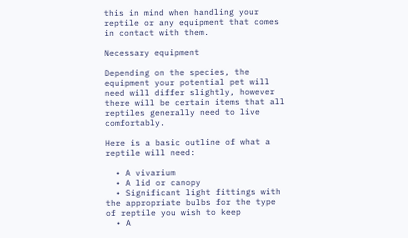this in mind when handling your reptile or any equipment that comes in contact with them.

Necessary equipment

Depending on the species, the equipment your potential pet will need will differ slightly, however there will be certain items that all reptiles generally need to live comfortably.

Here is a basic outline of what a reptile will need:

  • A vivarium
  • A lid or canopy
  • Significant light fittings with the appropriate bulbs for the type of reptile you wish to keep
  • A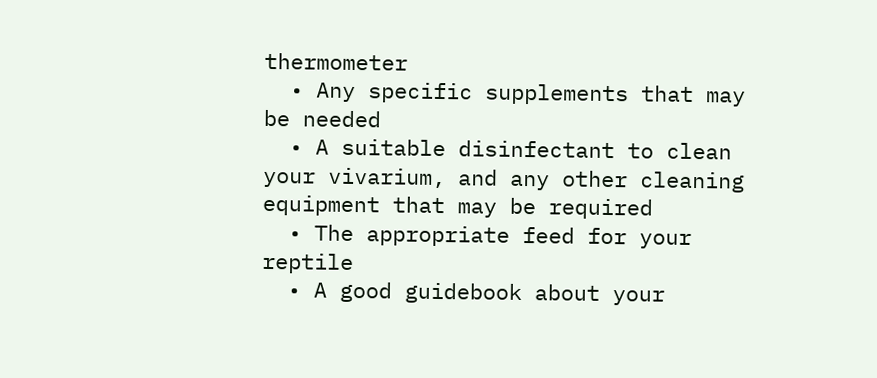thermometer
  • Any specific supplements that may be needed
  • A suitable disinfectant to clean your vivarium, and any other cleaning equipment that may be required
  • The appropriate feed for your reptile
  • A good guidebook about your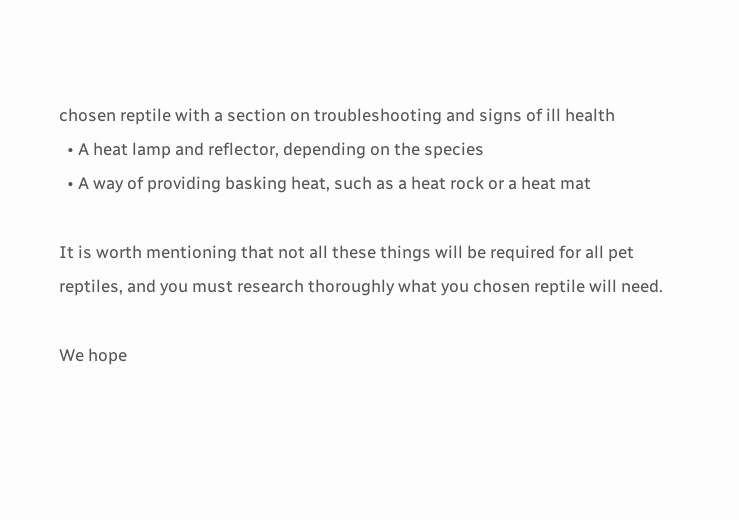chosen reptile with a section on troubleshooting and signs of ill health
  • A heat lamp and reflector, depending on the species
  • A way of providing basking heat, such as a heat rock or a heat mat

It is worth mentioning that not all these things will be required for all pet reptiles, and you must research thoroughly what you chosen reptile will need.

We hope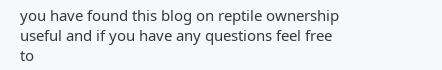you have found this blog on reptile ownership useful and if you have any questions feel free to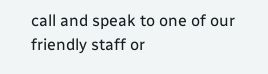call and speak to one of our friendly staff or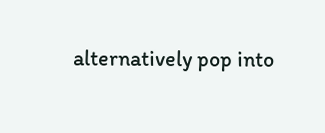alternatively pop into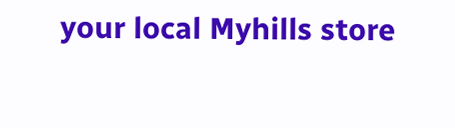your local Myhills store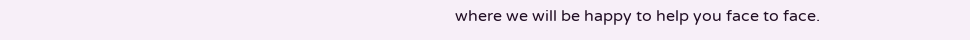where we will be happy to help you face to face.